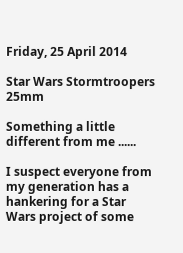Friday, 25 April 2014

Star Wars Stormtroopers 25mm

Something a little different from me ......

I suspect everyone from my generation has a hankering for a Star Wars project of some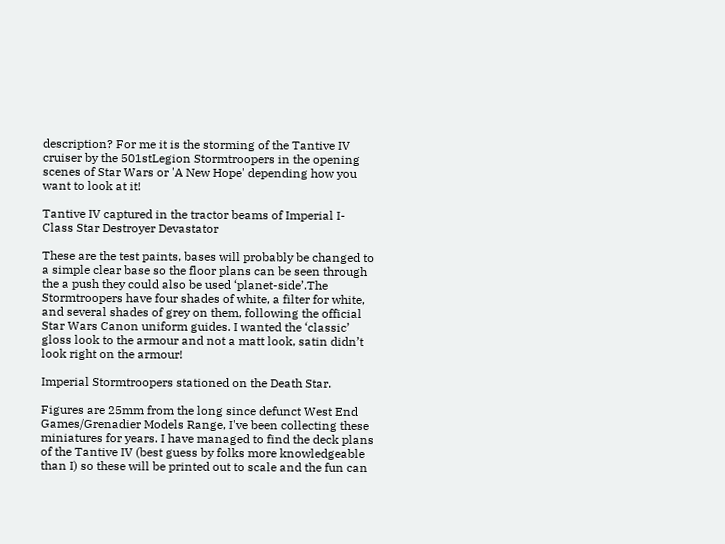description? For me it is the storming of the Tantive IV cruiser by the 501stLegion Stormtroopers in the opening scenes of Star Wars or 'A New Hope' depending how you want to look at it!

Tantive IV captured in the tractor beams of Imperial I-Class Star Destroyer Devastator

These are the test paints, bases will probably be changed to a simple clear base so the floor plans can be seen through the a push they could also be used ‘planet-side’.The Stormtroopers have four shades of white, a filter for white, and several shades of grey on them, following the official Star Wars Canon uniform guides. I wanted the ‘classic’ gloss look to the armour and not a matt look, satin didn’t look right on the armour!

Imperial Stormtroopers stationed on the Death Star.

Figures are 25mm from the long since defunct West End Games/Grenadier Models Range, I've been collecting these miniatures for years. I have managed to find the deck plans of the Tantive IV (best guess by folks more knowledgeable than I) so these will be printed out to scale and the fun can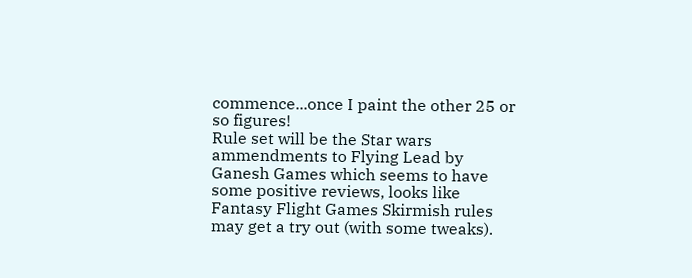commence...once I paint the other 25 or so figures!
Rule set will be the Star wars ammendments to Flying Lead by Ganesh Games which seems to have some positive reviews, looks like Fantasy Flight Games Skirmish rules may get a try out (with some tweaks).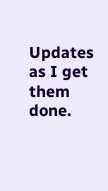Updates as I get them done.